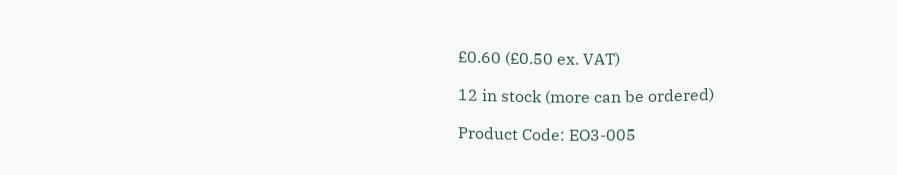£0.60 (£0.50 ex. VAT)

12 in stock (more can be ordered)

Product Code: EO3-005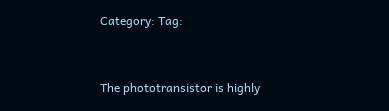Category: Tag:


The phototransistor is highly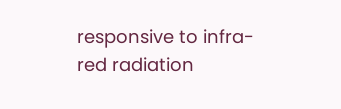responsive to infra-red radiation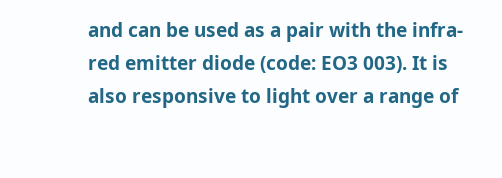and can be used as a pair with the infra-red emitter diode (code: EO3 003). It is also responsive to light over a range of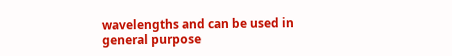wavelengths and can be used in general purpose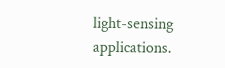light-sensing applications.